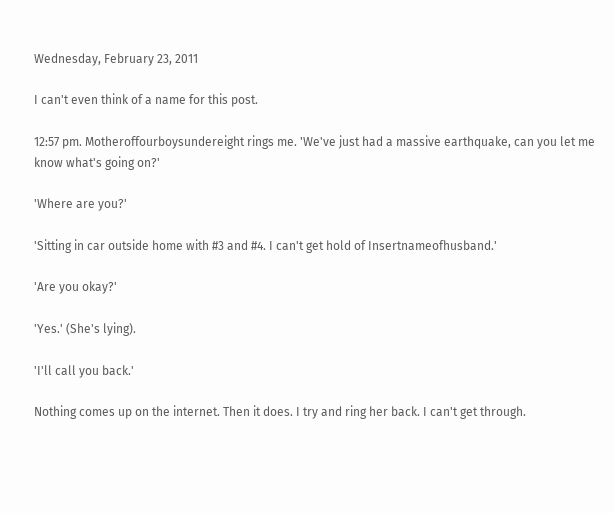Wednesday, February 23, 2011

I can't even think of a name for this post.

12:57 pm. Motheroffourboysundereight rings me. 'We've just had a massive earthquake, can you let me know what's going on?'

'Where are you?'

'Sitting in car outside home with #3 and #4. I can't get hold of Insertnameofhusband.'

'Are you okay?'

'Yes.' (She's lying).

'I'll call you back.'

Nothing comes up on the internet. Then it does. I try and ring her back. I can't get through.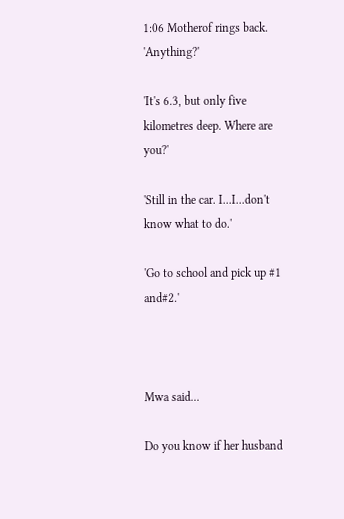1:06 Motherof rings back. 'Anything?'

'It's 6.3, but only five kilometres deep. Where are you?'

'Still in the car. I...I...don't know what to do.'

'Go to school and pick up #1 and#2.'



Mwa said...

Do you know if her husband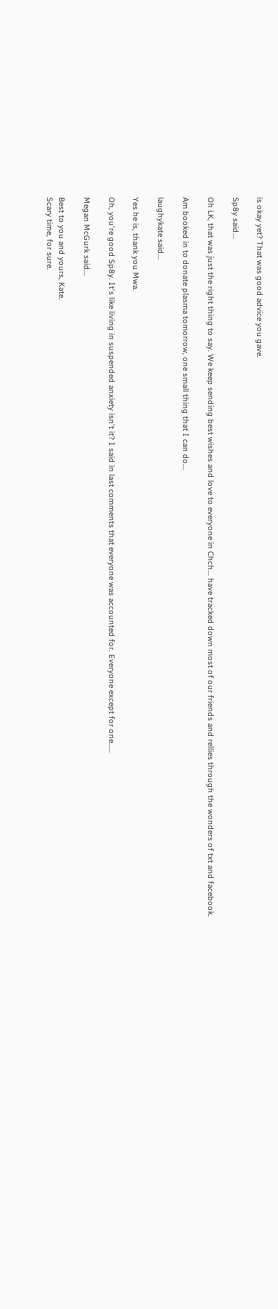is okay yet? That was good advice you gave.

Sp8y said...

Oh LK, that was just the right thing to say. We keep sending best wishes and love to everyone in Chch... have tracked down most of our friends and rellies through the wonders of txt and facebook.

Am booked in to donate plasma tomorrow, one small thing that I can do...

laughykate said...

Yes he is, thank you Mwa.

Oh, you're good Sp8y. It's like living in suspended anxiety isn't it? I said in last comments that everyone was accounted for. Everyone except for one.....

Megan McGurk said...

Best to you and yours, Kate.
Scary time, for sure.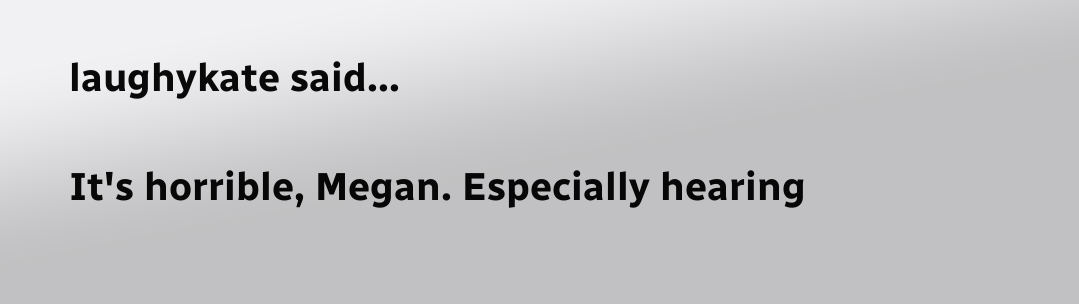laughykate said...

It's horrible, Megan. Especially hearing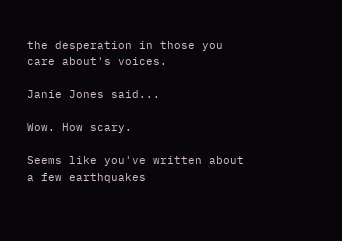the desperation in those you care about's voices.

Janie Jones said...

Wow. How scary.

Seems like you've written about a few earthquakes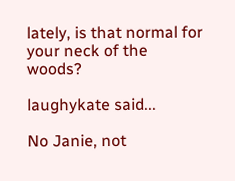lately, is that normal for your neck of the woods?

laughykate said...

No Janie, not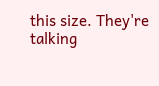this size. They're talking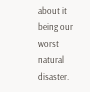about it being our worst natural disaster.